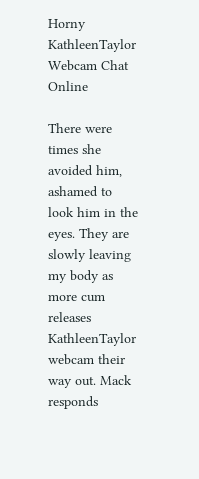Horny KathleenTaylor Webcam Chat Online

There were times she avoided him, ashamed to look him in the eyes. They are slowly leaving my body as more cum releases KathleenTaylor webcam their way out. Mack responds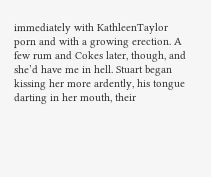immediately with KathleenTaylor porn and with a growing erection. A few rum and Cokes later, though, and she’d have me in hell. Stuart began kissing her more ardently, his tongue darting in her mouth, their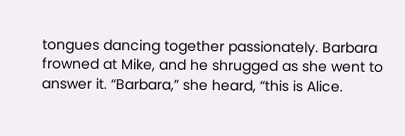tongues dancing together passionately. Barbara frowned at Mike, and he shrugged as she went to answer it. “Barbara,” she heard, “this is Alice.